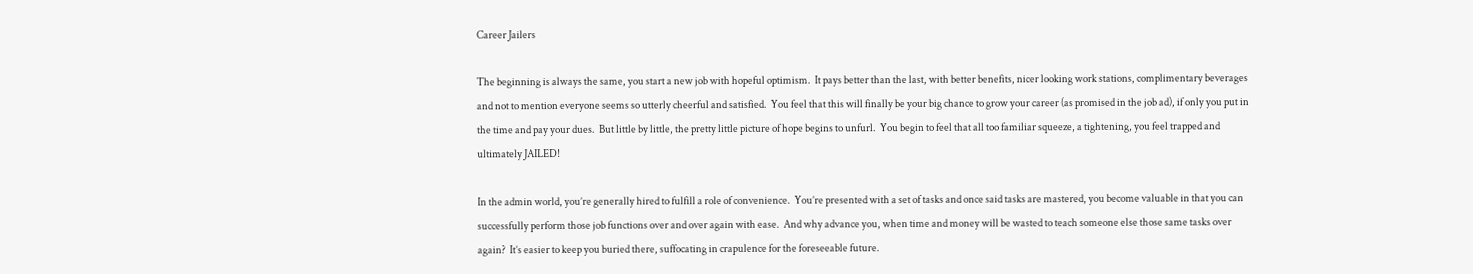Career Jailers

The beginning is always the same, you start a new job with hopeful optimism.  It pays better than the last, with better benefits, nicer looking work stations, complimentary beverages and not to mention everyone seems so utterly cheerful and satisfied.  You feel that this will finally be your big chance to grow your career (as promised in the job ad), if only you put in the time and pay your dues.  But little by little, the pretty little picture of hope begins to unfurl.  You begin to feel that all too familiar squeeze, a tightening, you feel trapped and ultimately JAILED!

In the admin world, you’re generally hired to fulfill a role of convenience.  You’re presented with a set of tasks and once said tasks are mastered, you become valuable in that you can successfully perform those job functions over and over again with ease.  And why advance you, when time and money will be wasted to teach someone else those same tasks over again?  It’s easier to keep you buried there, suffocating in crapulence for the foreseeable future.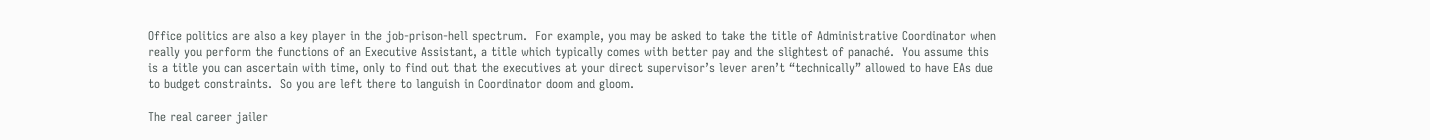Office politics are also a key player in the job-prison-hell spectrum.  For example, you may be asked to take the title of Administrative Coordinator when really you perform the functions of an Executive Assistant, a title which typically comes with better pay and the slightest of panaché.  You assume this is a title you can ascertain with time, only to find out that the executives at your direct supervisor’s lever aren’t “technically” allowed to have EAs due to budget constraints.  So you are left there to languish in Coordinator doom and gloom.

The real career jailer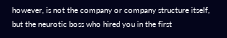however, is not the company or company structure itself, but the neurotic boss who hired you in the first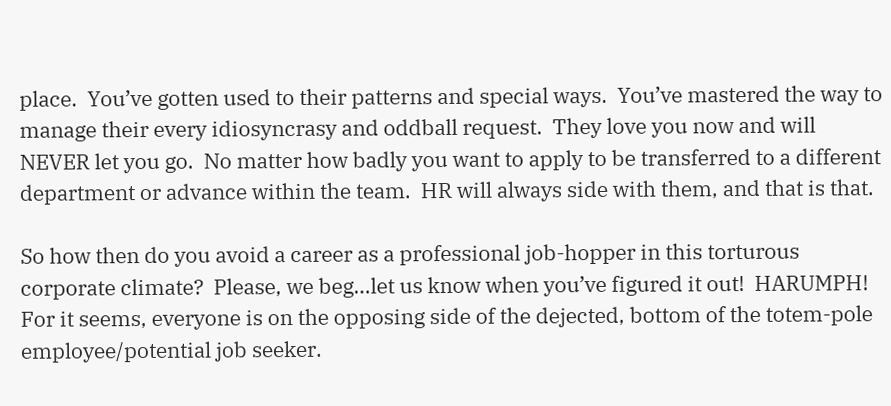place.  You’ve gotten used to their patterns and special ways.  You’ve mastered the way to manage their every idiosyncrasy and oddball request.  They love you now and will NEVER let you go.  No matter how badly you want to apply to be transferred to a different department or advance within the team.  HR will always side with them, and that is that.

So how then do you avoid a career as a professional job-hopper in this torturous corporate climate?  Please, we beg…let us know when you’ve figured it out!  HARUMPH!  For it seems, everyone is on the opposing side of the dejected, bottom of the totem-pole employee/potential job seeker.